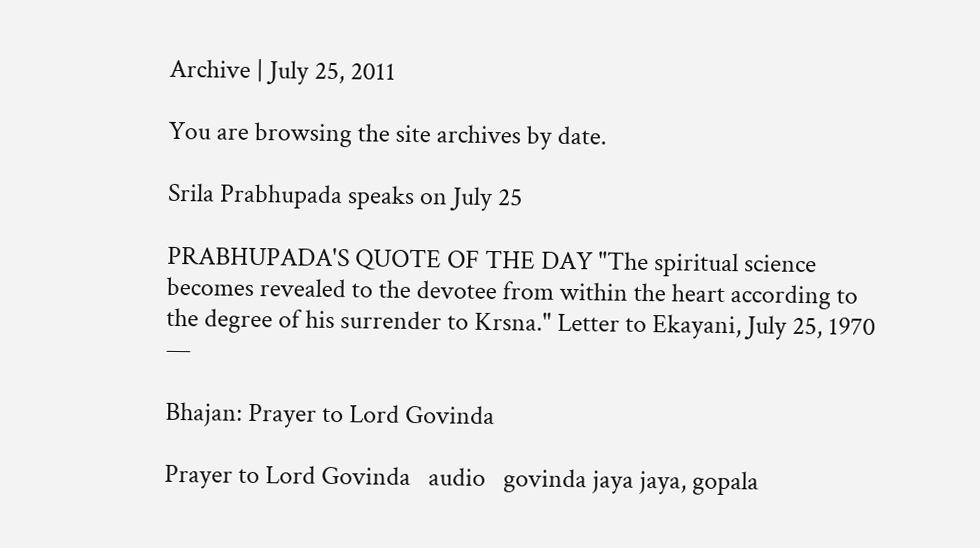Archive | July 25, 2011

You are browsing the site archives by date.

Srila Prabhupada speaks on July 25

PRABHUPADA'S QUOTE OF THE DAY "The spiritual science becomes revealed to the devotee from within the heart according to the degree of his surrender to Krsna." Letter to Ekayani, July 25, 1970 —

Bhajan: Prayer to Lord Govinda

Prayer to Lord Govinda   audio   govinda jaya jaya, gopala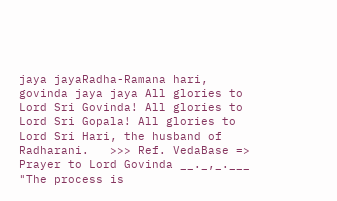jaya jayaRadha-Ramana hari, govinda jaya jaya All glories to Lord Sri Govinda! All glories to Lord Sri Gopala! All glories to Lord Sri Hari, the husband of Radharani.   >>> Ref. VedaBase => Prayer to Lord Govinda __._,_.___ "The process is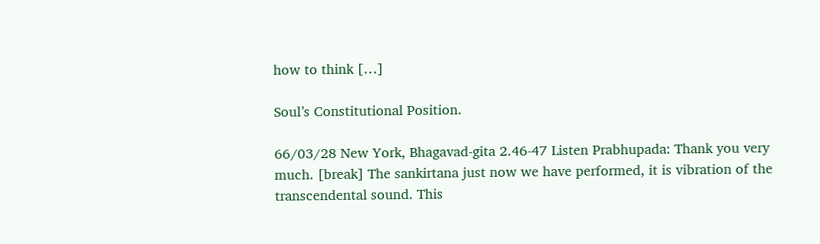how to think […]

Soul’s Constitutional Position.

66/03/28 New York, Bhagavad-gita 2.46-47 Listen Prabhupada: Thank you very much. [break] The sankirtana just now we have performed, it is vibration of the transcendental sound. This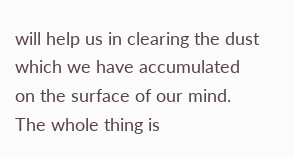will help us in clearing the dust which we have accumulated on the surface of our mind. The whole thing is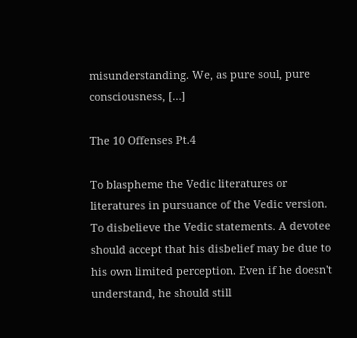misunderstanding. We, as pure soul, pure consciousness, […]

The 10 Offenses Pt.4

To blaspheme the Vedic literatures or literatures in pursuance of the Vedic version. To disbelieve the Vedic statements. A devotee should accept that his disbelief may be due to his own limited perception. Even if he doesn't understand, he should still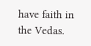have faith in the Vedas.